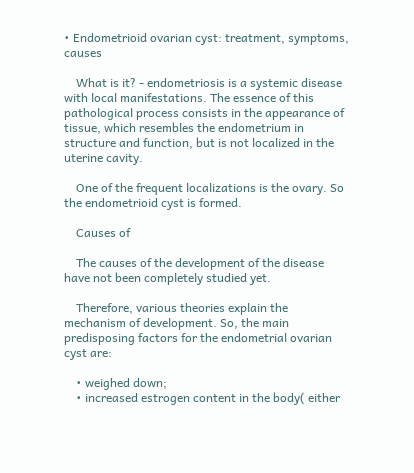• Endometrioid ovarian cyst: treatment, symptoms, causes

    What is it? - endometriosis is a systemic disease with local manifestations. The essence of this pathological process consists in the appearance of tissue, which resembles the endometrium in structure and function, but is not localized in the uterine cavity.

    One of the frequent localizations is the ovary. So the endometrioid cyst is formed.

    Causes of

    The causes of the development of the disease have not been completely studied yet.

    Therefore, various theories explain the mechanism of development. So, the main predisposing factors for the endometrial ovarian cyst are:

    • weighed down;
    • increased estrogen content in the body( either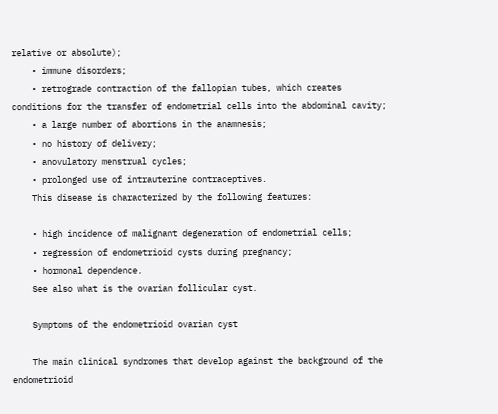relative or absolute);
    • immune disorders;
    • retrograde contraction of the fallopian tubes, which creates conditions for the transfer of endometrial cells into the abdominal cavity;
    • a large number of abortions in the anamnesis;
    • no history of delivery;
    • anovulatory menstrual cycles;
    • prolonged use of intrauterine contraceptives.
    This disease is characterized by the following features:

    • high incidence of malignant degeneration of endometrial cells;
    • regression of endometrioid cysts during pregnancy;
    • hormonal dependence.
    See also what is the ovarian follicular cyst.

    Symptoms of the endometrioid ovarian cyst

    The main clinical syndromes that develop against the background of the endometrioid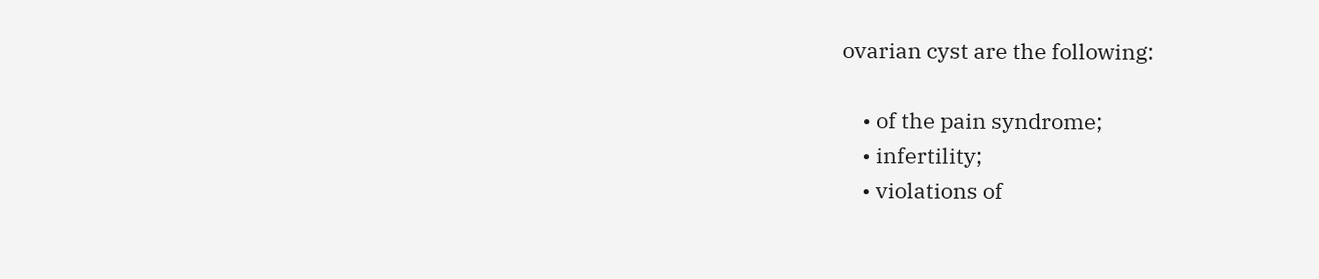ovarian cyst are the following:

    • of the pain syndrome;
    • infertility;
    • violations of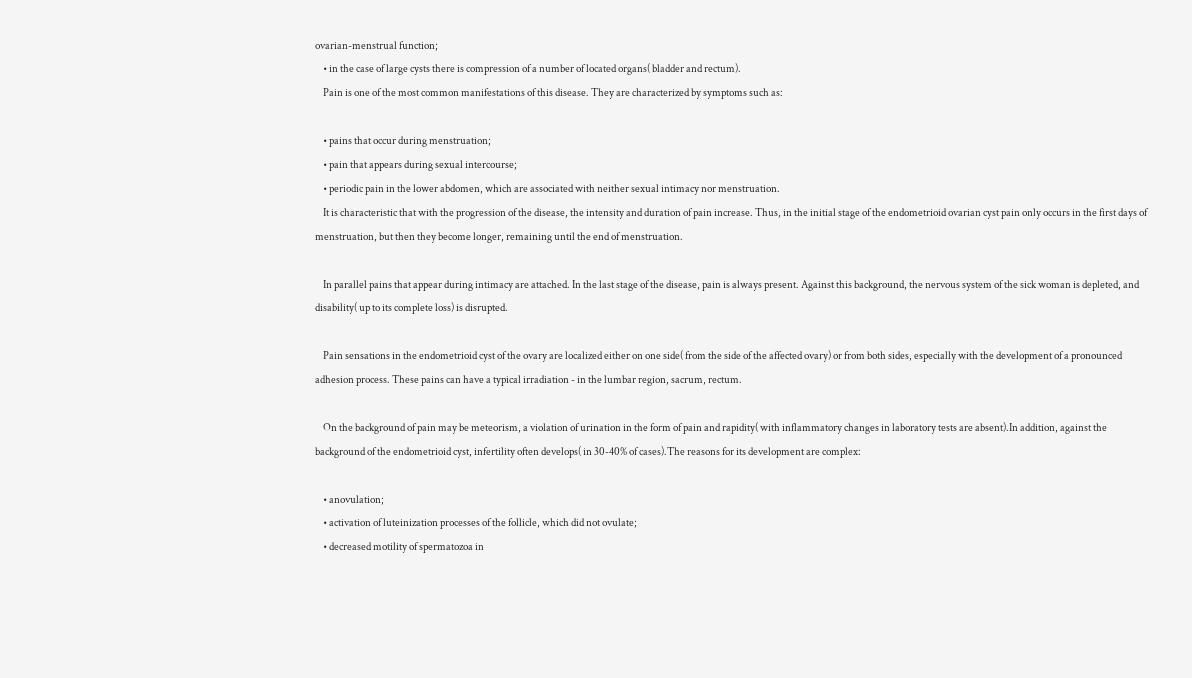ovarian-menstrual function;
    • in the case of large cysts there is compression of a number of located organs( bladder and rectum).
    Pain is one of the most common manifestations of this disease. They are characterized by symptoms such as:

    • pains that occur during menstruation;
    • pain that appears during sexual intercourse;
    • periodic pain in the lower abdomen, which are associated with neither sexual intimacy nor menstruation.
    It is characteristic that with the progression of the disease, the intensity and duration of pain increase. Thus, in the initial stage of the endometrioid ovarian cyst pain only occurs in the first days of menstruation, but then they become longer, remaining until the end of menstruation.

    In parallel pains that appear during intimacy are attached. In the last stage of the disease, pain is always present. Against this background, the nervous system of the sick woman is depleted, and disability( up to its complete loss) is disrupted.

    Pain sensations in the endometrioid cyst of the ovary are localized either on one side( from the side of the affected ovary) or from both sides, especially with the development of a pronounced adhesion process. These pains can have a typical irradiation - in the lumbar region, sacrum, rectum.

    On the background of pain may be meteorism, a violation of urination in the form of pain and rapidity( with inflammatory changes in laboratory tests are absent).In addition, against the background of the endometrioid cyst, infertility often develops( in 30-40% of cases).The reasons for its development are complex:

    • anovulation;
    • activation of luteinization processes of the follicle, which did not ovulate;
    • decreased motility of spermatozoa in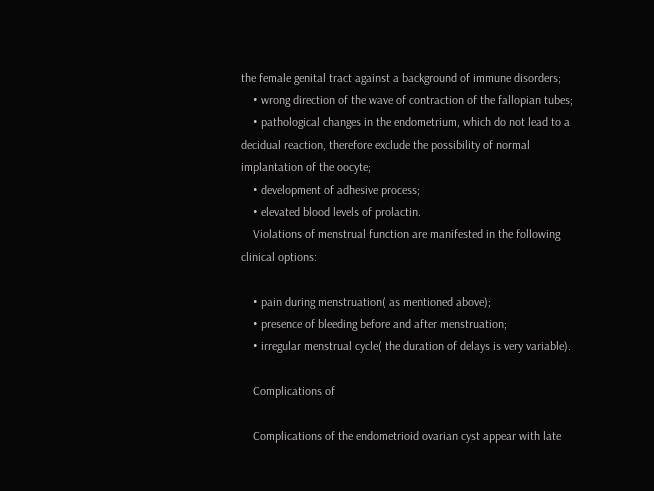the female genital tract against a background of immune disorders;
    • wrong direction of the wave of contraction of the fallopian tubes;
    • pathological changes in the endometrium, which do not lead to a decidual reaction, therefore exclude the possibility of normal implantation of the oocyte;
    • development of adhesive process;
    • elevated blood levels of prolactin.
    Violations of menstrual function are manifested in the following clinical options:

    • pain during menstruation( as mentioned above);
    • presence of bleeding before and after menstruation;
    • irregular menstrual cycle( the duration of delays is very variable).

    Complications of

    Complications of the endometrioid ovarian cyst appear with late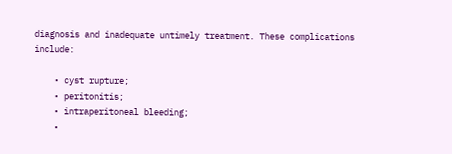diagnosis and inadequate untimely treatment. These complications include:

    • cyst rupture;
    • peritonitis;
    • intraperitoneal bleeding;
    •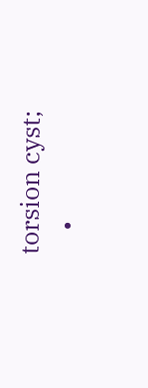torsion cyst;
    •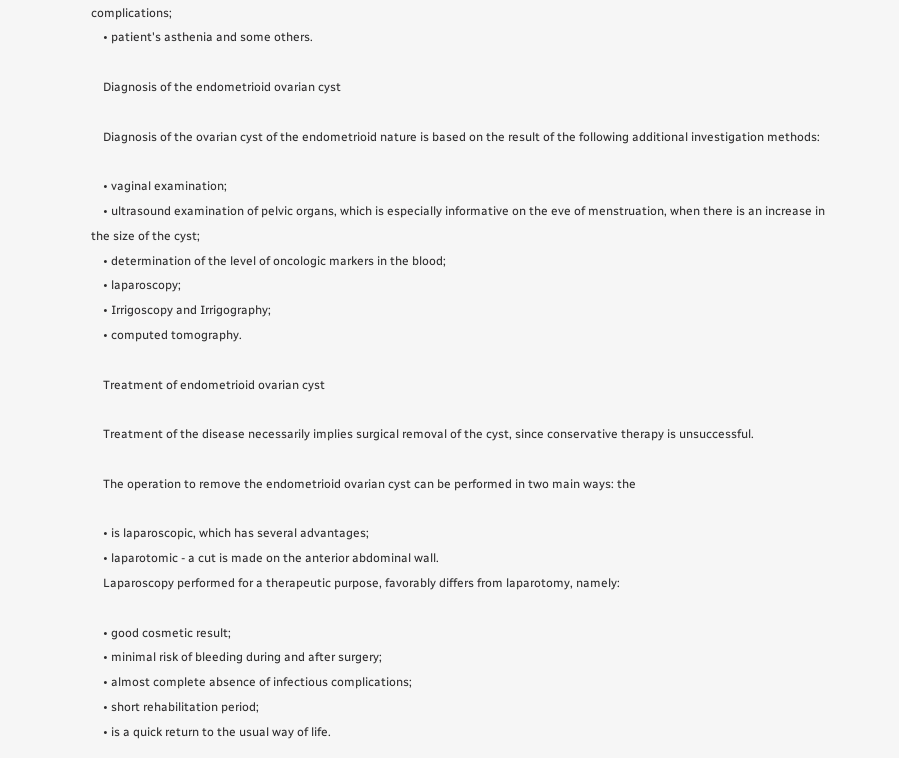complications;
    • patient's asthenia and some others.

    Diagnosis of the endometrioid ovarian cyst

    Diagnosis of the ovarian cyst of the endometrioid nature is based on the result of the following additional investigation methods:

    • vaginal examination;
    • ultrasound examination of pelvic organs, which is especially informative on the eve of menstruation, when there is an increase in the size of the cyst;
    • determination of the level of oncologic markers in the blood;
    • laparoscopy;
    • Irrigoscopy and Irrigography;
    • computed tomography.

    Treatment of endometrioid ovarian cyst

    Treatment of the disease necessarily implies surgical removal of the cyst, since conservative therapy is unsuccessful.

    The operation to remove the endometrioid ovarian cyst can be performed in two main ways: the

    • is laparoscopic, which has several advantages;
    • laparotomic - a cut is made on the anterior abdominal wall.
    Laparoscopy performed for a therapeutic purpose, favorably differs from laparotomy, namely:

    • good cosmetic result;
    • minimal risk of bleeding during and after surgery;
    • almost complete absence of infectious complications;
    • short rehabilitation period;
    • is a quick return to the usual way of life.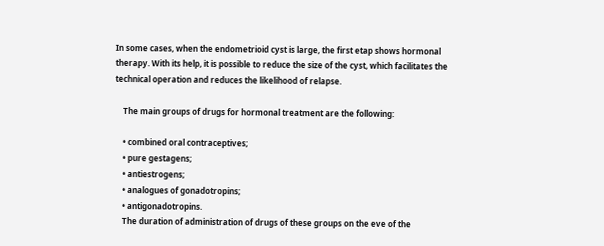In some cases, when the endometrioid cyst is large, the first etap shows hormonal therapy. With its help, it is possible to reduce the size of the cyst, which facilitates the technical operation and reduces the likelihood of relapse.

    The main groups of drugs for hormonal treatment are the following:

    • combined oral contraceptives;
    • pure gestagens;
    • antiestrogens;
    • analogues of gonadotropins;
    • antigonadotropins.
    The duration of administration of drugs of these groups on the eve of the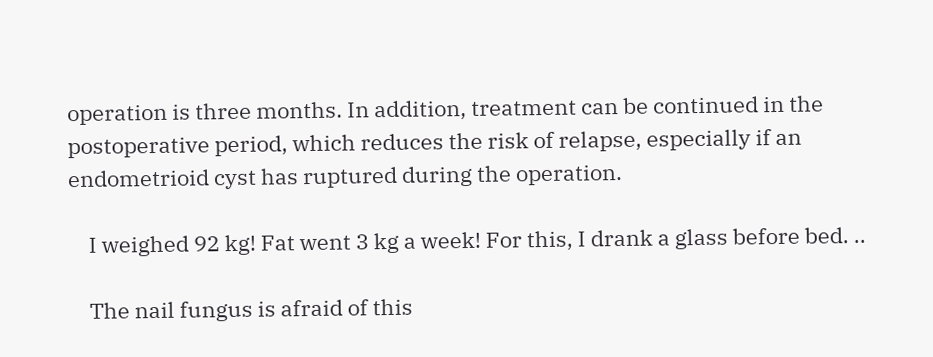operation is three months. In addition, treatment can be continued in the postoperative period, which reduces the risk of relapse, especially if an endometrioid cyst has ruptured during the operation.

    I weighed 92 kg! Fat went 3 kg a week! For this, I drank a glass before bed. ..

    The nail fungus is afraid of this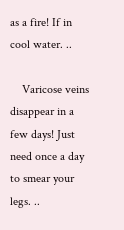as a fire! If in cool water. ..

    Varicose veins disappear in a few days! Just need once a day to smear your legs. ..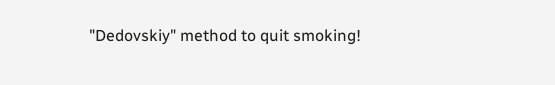"Dedovskiy" method to quit smoking!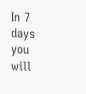In 7 days you will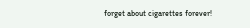forget about cigarettes forever!